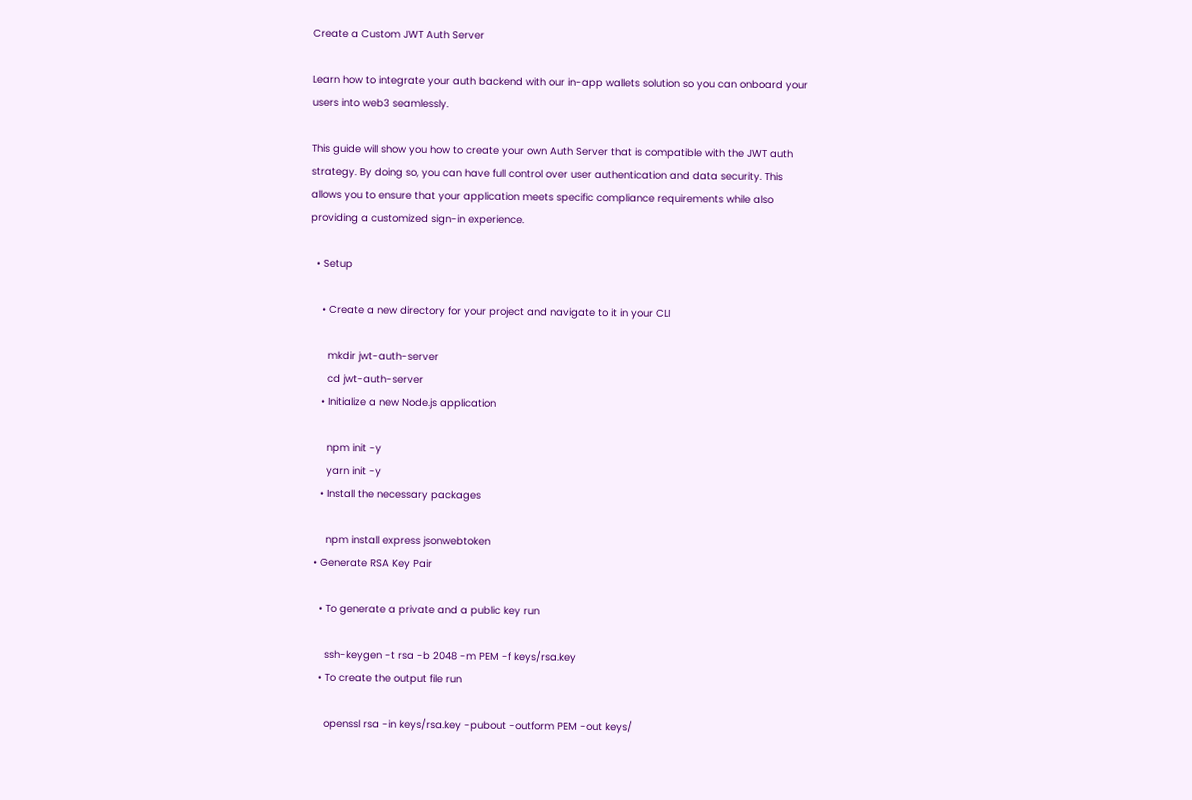Create a Custom JWT Auth Server

Learn how to integrate your auth backend with our in-app wallets solution so you can onboard your users into web3 seamlessly.

This guide will show you how to create your own Auth Server that is compatible with the JWT auth strategy. By doing so, you can have full control over user authentication and data security. This allows you to ensure that your application meets specific compliance requirements while also providing a customized sign-in experience.

  • Setup

    • Create a new directory for your project and navigate to it in your CLI

      mkdir jwt-auth-server
      cd jwt-auth-server
    • Initialize a new Node.js application

      npm init -y
      yarn init -y
    • Install the necessary packages

      npm install express jsonwebtoken
  • Generate RSA Key Pair

    • To generate a private and a public key run

      ssh-keygen -t rsa -b 2048 -m PEM -f keys/rsa.key
    • To create the output file run

      openssl rsa -in keys/rsa.key -pubout -outform PEM -out keys/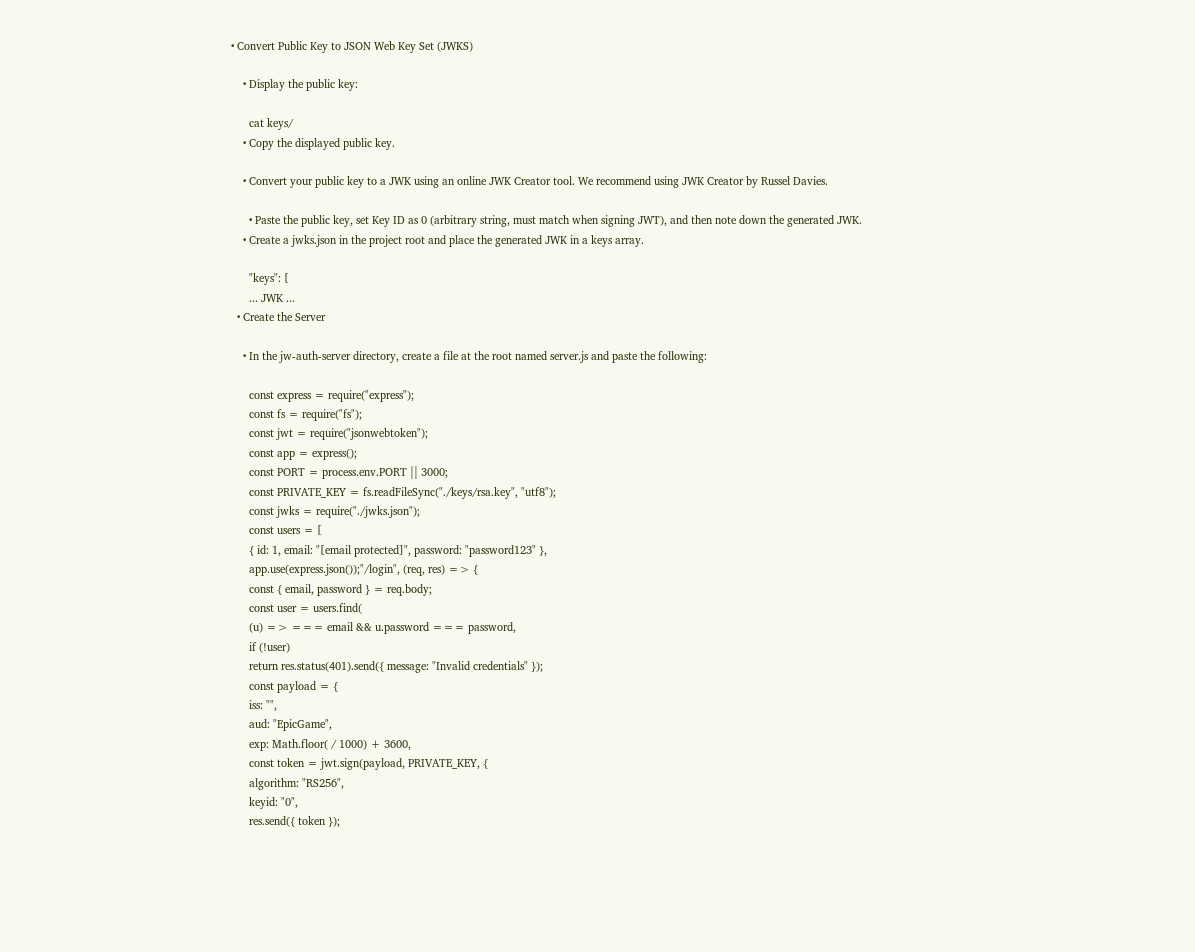• Convert Public Key to JSON Web Key Set (JWKS)

    • Display the public key:

      cat keys/
    • Copy the displayed public key.

    • Convert your public key to a JWK using an online JWK Creator tool. We recommend using JWK Creator by Russel Davies.

      • Paste the public key, set Key ID as 0 (arbitrary string, must match when signing JWT), and then note down the generated JWK.
    • Create a jwks.json in the project root and place the generated JWK in a keys array.

      "keys": [
      ... JWK ...
  • Create the Server

    • In the jw-auth-server directory, create a file at the root named server.js and paste the following:

      const express = require("express");
      const fs = require("fs");
      const jwt = require("jsonwebtoken");
      const app = express();
      const PORT = process.env.PORT || 3000;
      const PRIVATE_KEY = fs.readFileSync("./keys/rsa.key", "utf8");
      const jwks = require("./jwks.json");
      const users = [
      { id: 1, email: "[email protected]", password: "password123" },
      app.use(express.json());"/login", (req, res) => {
      const { email, password } = req.body;
      const user = users.find(
      (u) => === email && u.password === password,
      if (!user)
      return res.status(401).send({ message: "Invalid credentials" });
      const payload = {
      iss: "",
      aud: "EpicGame",
      exp: Math.floor( / 1000) + 3600,
      const token = jwt.sign(payload, PRIVATE_KEY, {
      algorithm: "RS256",
      keyid: "0",
      res.send({ token });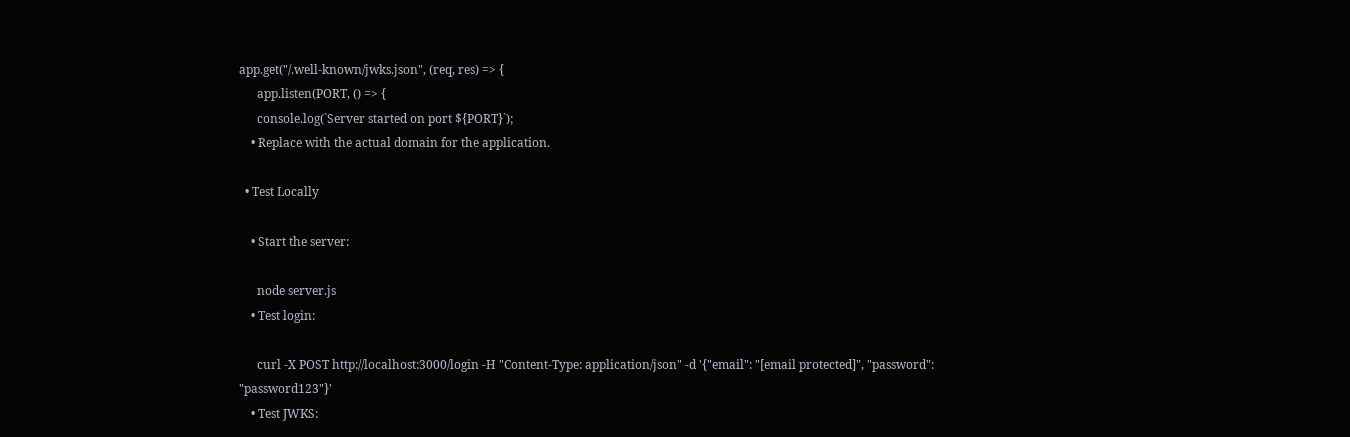app.get("/.well-known/jwks.json", (req, res) => {
      app.listen(PORT, () => {
      console.log(`Server started on port ${PORT}`);
    • Replace with the actual domain for the application.

  • Test Locally

    • Start the server:

      node server.js
    • Test login:

      curl -X POST http://localhost:3000/login -H "Content-Type: application/json" -d '{"email": "[email protected]", "password": "password123"}'
    • Test JWKS: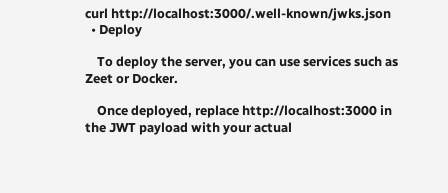curl http://localhost:3000/.well-known/jwks.json
  • Deploy

    To deploy the server, you can use services such as Zeet or Docker.

    Once deployed, replace http://localhost:3000 in the JWT payload with your actual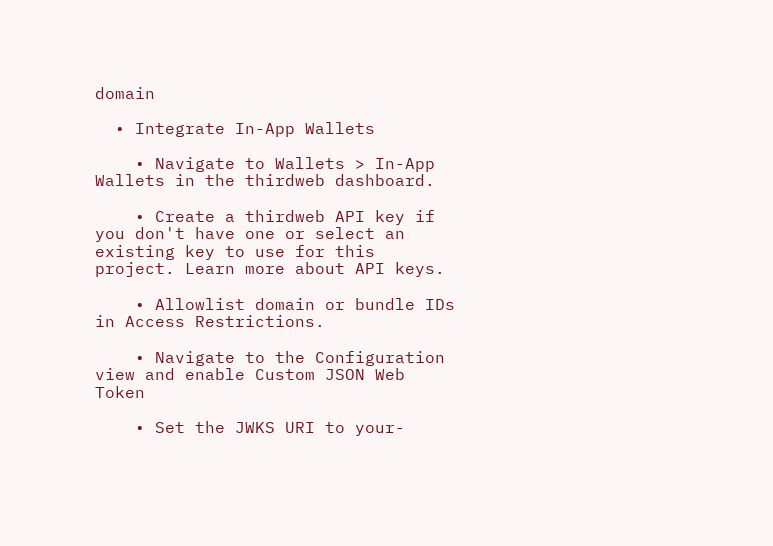domain

  • Integrate In-App Wallets

    • Navigate to Wallets > In-App Wallets in the thirdweb dashboard.

    • Create a thirdweb API key if you don't have one or select an existing key to use for this project. Learn more about API keys.

    • Allowlist domain or bundle IDs in Access Restrictions.

    • Navigate to the Configuration view and enable Custom JSON Web Token

    • Set the JWKS URI to your-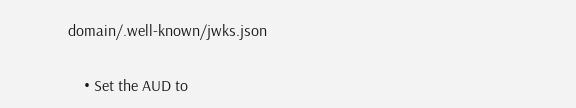domain/.well-known/jwks.json

    • Set the AUD to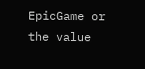EpicGame or the value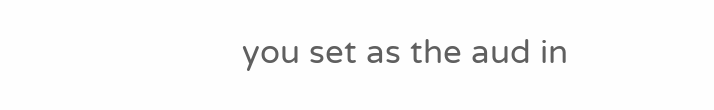you set as the aud in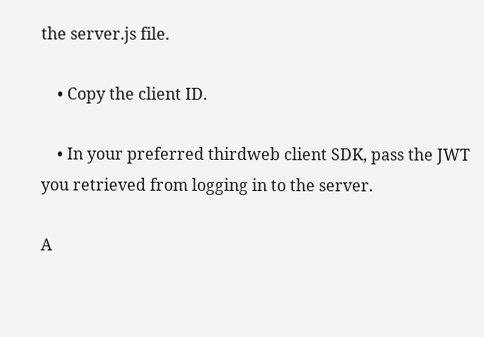the server.js file.

    • Copy the client ID.

    • In your preferred thirdweb client SDK, pass the JWT you retrieved from logging in to the server.

A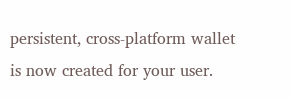persistent, cross-platform wallet is now created for your user.